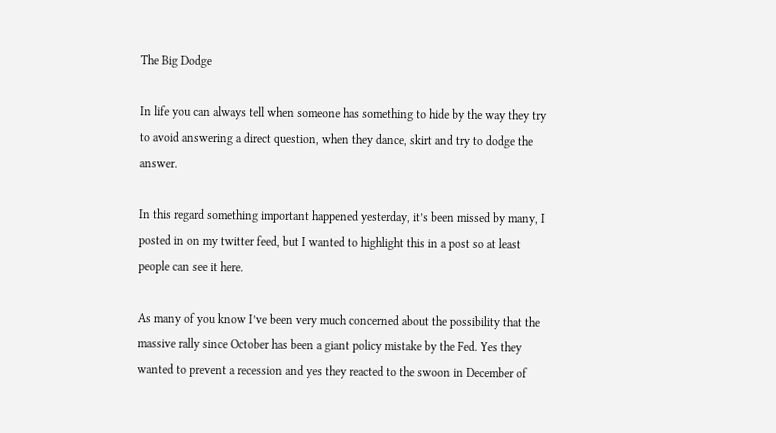The Big Dodge

In life you can always tell when someone has something to hide by the way they try to avoid answering a direct question, when they dance, skirt and try to dodge the answer.

In this regard something important happened yesterday, it’s been missed by many, I posted in on my twitter feed, but I wanted to highlight this in a post so at least people can see it here.

As many of you know I’ve been very much concerned about the possibility that the massive rally since October has been a giant policy mistake by the Fed. Yes they wanted to prevent a recession and yes they reacted to the swoon in December of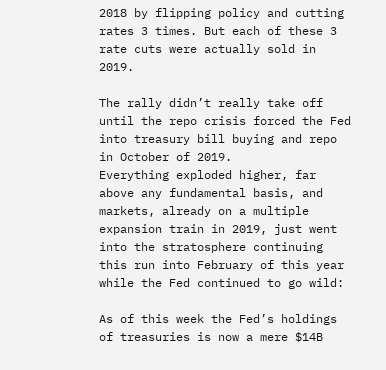2018 by flipping policy and cutting rates 3 times. But each of these 3 rate cuts were actually sold in 2019.

The rally didn’t really take off until the repo crisis forced the Fed into treasury bill buying and repo in October of 2019.
Everything exploded higher, far above any fundamental basis, and markets, already on a multiple expansion train in 2019, just went into the stratosphere continuing this run into February of this year while the Fed continued to go wild:

As of this week the Fed’s holdings of treasuries is now a mere $14B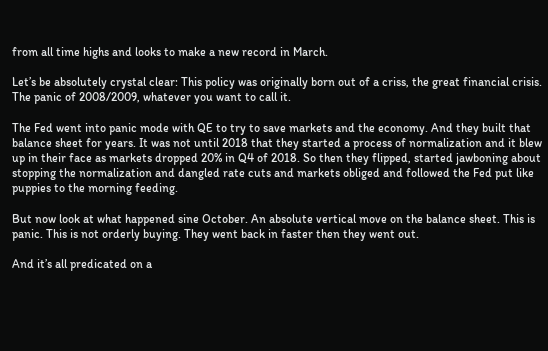from all time highs and looks to make a new record in March.

Let’s be absolutely crystal clear: This policy was originally born out of a criss, the great financial crisis. The panic of 2008/2009, whatever you want to call it.

The Fed went into panic mode with QE to try to save markets and the economy. And they built that balance sheet for years. It was not until 2018 that they started a process of normalization and it blew up in their face as markets dropped 20% in Q4 of 2018. So then they flipped, started jawboning about stopping the normalization and dangled rate cuts and markets obliged and followed the Fed put like puppies to the morning feeding.

But now look at what happened sine October. An absolute vertical move on the balance sheet. This is panic. This is not orderly buying. They went back in faster then they went out.

And it’s all predicated on a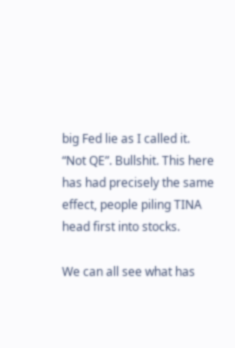big Fed lie as I called it. “Not QE”. Bullshit. This here has had precisely the same effect, people piling TINA head first into stocks.

We can all see what has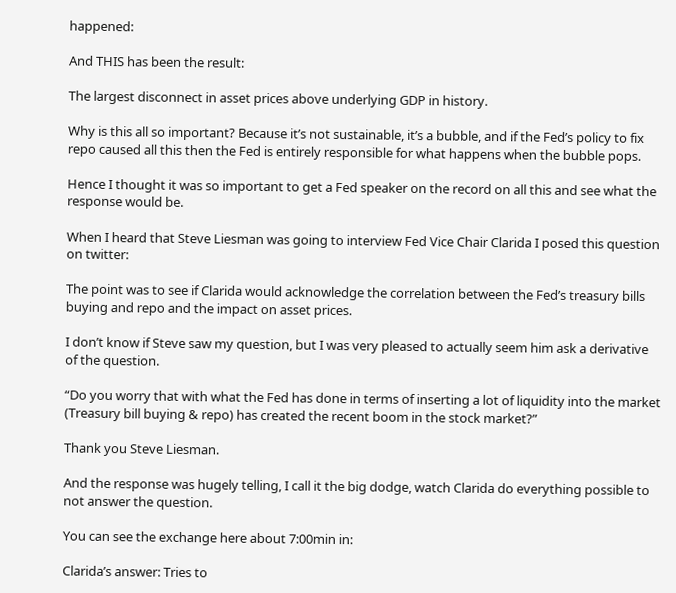happened:

And THIS has been the result:

The largest disconnect in asset prices above underlying GDP in history.

Why is this all so important? Because it’s not sustainable, it’s a bubble, and if the Fed’s policy to fix repo caused all this then the Fed is entirely responsible for what happens when the bubble pops.

Hence I thought it was so important to get a Fed speaker on the record on all this and see what the response would be.

When I heard that Steve Liesman was going to interview Fed Vice Chair Clarida I posed this question on twitter:

The point was to see if Clarida would acknowledge the correlation between the Fed’s treasury bills buying and repo and the impact on asset prices.

I don’t know if Steve saw my question, but I was very pleased to actually seem him ask a derivative of the question.

“Do you worry that with what the Fed has done in terms of inserting a lot of liquidity into the market (Treasury bill buying & repo) has created the recent boom in the stock market?”

Thank you Steve Liesman.

And the response was hugely telling, I call it the big dodge, watch Clarida do everything possible to not answer the question.

You can see the exchange here about 7:00min in:

Clarida’s answer: Tries to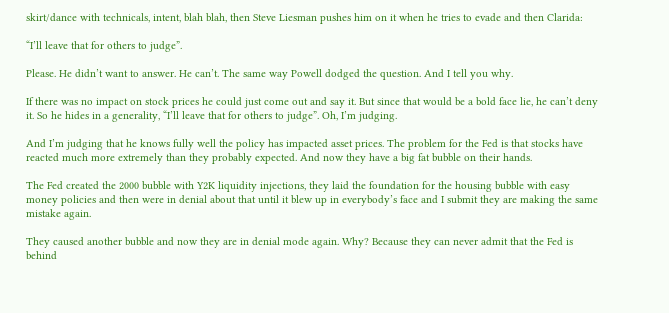skirt/dance with technicals, intent, blah blah, then Steve Liesman pushes him on it when he tries to evade and then Clarida:

“I’ll leave that for others to judge”.

Please. He didn’t want to answer. He can’t. The same way Powell dodged the question. And I tell you why.

If there was no impact on stock prices he could just come out and say it. But since that would be a bold face lie, he can’t deny it. So he hides in a generality, “I’ll leave that for others to judge”. Oh, I’m judging.

And I’m judging that he knows fully well the policy has impacted asset prices. The problem for the Fed is that stocks have reacted much more extremely than they probably expected. And now they have a big fat bubble on their hands.

The Fed created the 2000 bubble with Y2K liquidity injections, they laid the foundation for the housing bubble with easy money policies and then were in denial about that until it blew up in everybody’s face and I submit they are making the same mistake again.

They caused another bubble and now they are in denial mode again. Why? Because they can never admit that the Fed is behind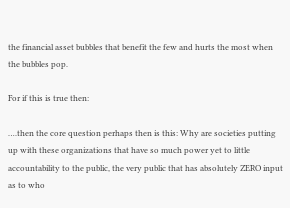the financial asset bubbles that benefit the few and hurts the most when the bubbles pop.

For if this is true then:

….then the core question perhaps then is this: Why are societies putting up with these organizations that have so much power yet to little accountability to the public, the very public that has absolutely ZERO input as to who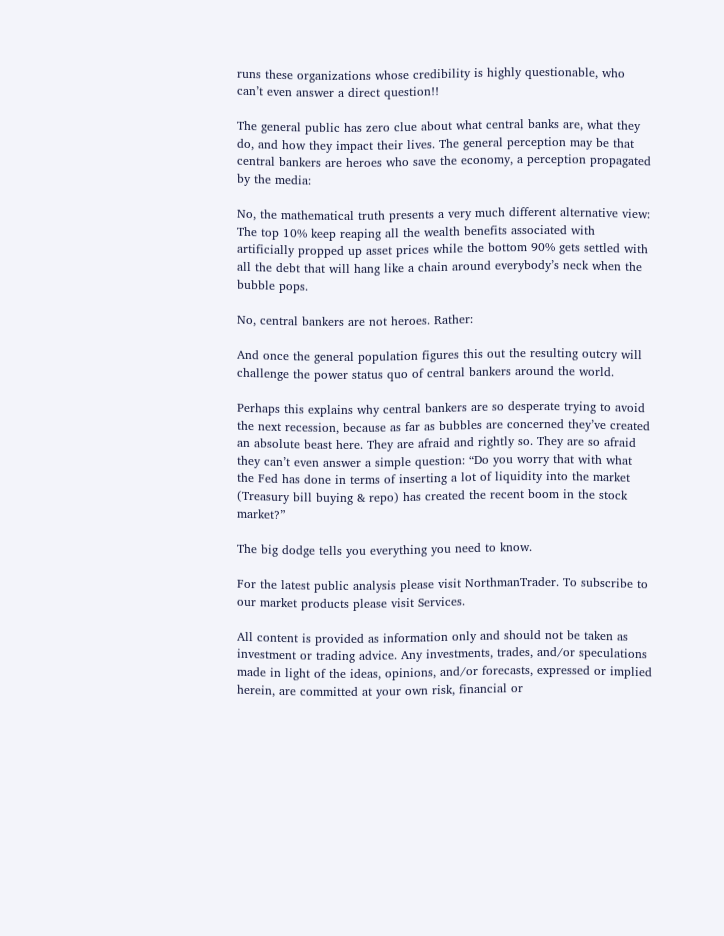runs these organizations whose credibility is highly questionable, who can’t even answer a direct question!!

The general public has zero clue about what central banks are, what they do, and how they impact their lives. The general perception may be that central bankers are heroes who save the economy, a perception propagated by the media:

No, the mathematical truth presents a very much different alternative view: The top 10% keep reaping all the wealth benefits associated with artificially propped up asset prices while the bottom 90% gets settled with all the debt that will hang like a chain around everybody’s neck when the bubble pops.

No, central bankers are not heroes. Rather:

And once the general population figures this out the resulting outcry will challenge the power status quo of central bankers around the world.

Perhaps this explains why central bankers are so desperate trying to avoid the next recession, because as far as bubbles are concerned they’ve created an absolute beast here. They are afraid and rightly so. They are so afraid they can’t even answer a simple question: “Do you worry that with what the Fed has done in terms of inserting a lot of liquidity into the market (Treasury bill buying & repo) has created the recent boom in the stock market?”

The big dodge tells you everything you need to know.

For the latest public analysis please visit NorthmanTrader. To subscribe to our market products please visit Services.

All content is provided as information only and should not be taken as investment or trading advice. Any investments, trades, and/or speculations made in light of the ideas, opinions, and/or forecasts, expressed or implied herein, are committed at your own risk, financial or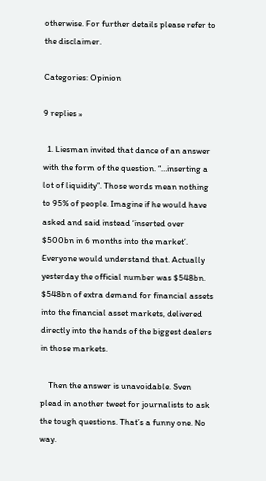otherwise. For further details please refer to the disclaimer.

Categories: Opinion

9 replies »

  1. Liesman invited that dance of an answer with the form of the question. “…inserting a lot of liquidity”. Those words mean nothing to 95% of people. Imagine if he would have asked and said instead ‘inserted over $500bn in 6 months into the market’. Everyone would understand that. Actually yesterday the official number was $548bn. $548bn of extra demand for financial assets into the financial asset markets, delivered directly into the hands of the biggest dealers in those markets.

    Then the answer is unavoidable. Sven plead in another tweet for journalists to ask the tough questions. That’s a funny one. No way.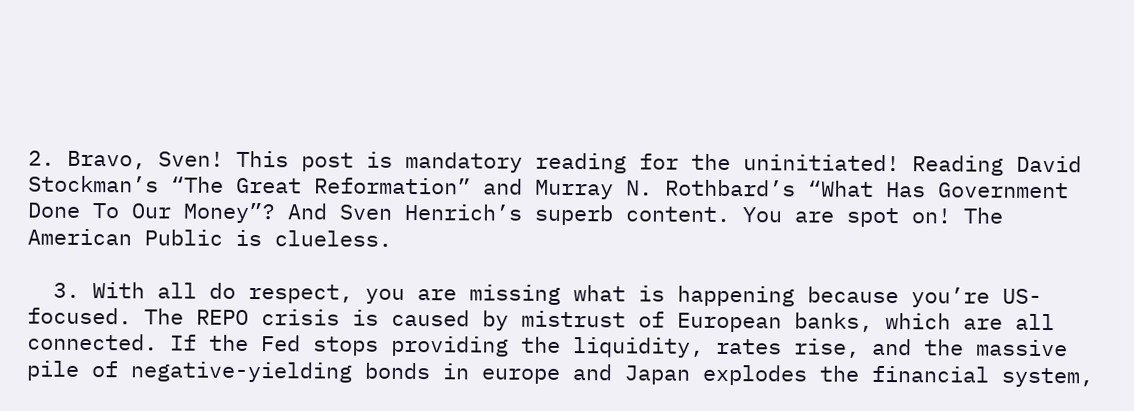2. Bravo, Sven! This post is mandatory reading for the uninitiated! Reading David Stockman’s “The Great Reformation” and Murray N. Rothbard’s “What Has Government Done To Our Money”? And Sven Henrich’s superb content. You are spot on! The American Public is clueless.

  3. With all do respect, you are missing what is happening because you’re US-focused. The REPO crisis is caused by mistrust of European banks, which are all connected. If the Fed stops providing the liquidity, rates rise, and the massive pile of negative-yielding bonds in europe and Japan explodes the financial system,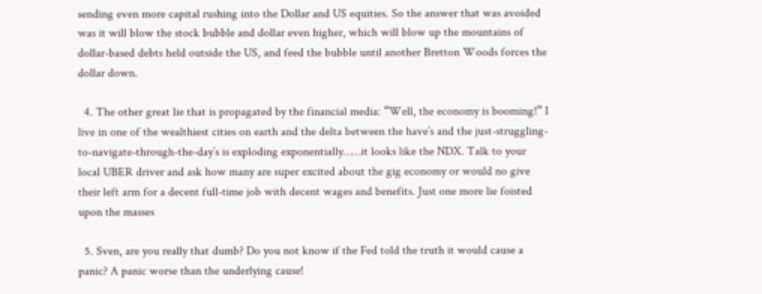sending even more capital rushing into the Dollar and US equities. So the answer that was avoided was it will blow the stock bubble and dollar even higher, which will blow up the mountains of dollar-based debts held outside the US, and feed the bubble until another Bretton Woods forces the dollar down.

  4. The other great lie that is propagated by the financial media: “Well, the economy is booming!” I live in one of the wealthiest cities on earth and the delta between the have’s and the just-struggling-to-navigate-through-the-day’s is exploding exponentially……it looks like the NDX. Talk to your local UBER driver and ask how many are super excited about the gig economy or would no give their left arm for a decent full-time job with decent wages and benefits. Just one more lie foisted upon the masses

  5. Sven, are you really that dumb? Do you not know if the Fed told the truth it would cause a panic? A panic worse than the underlying cause!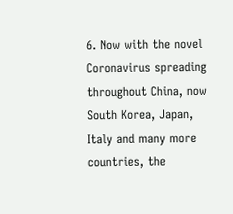6. Now with the novel Coronavirus spreading throughout China, now South Korea, Japan, Italy and many more countries, the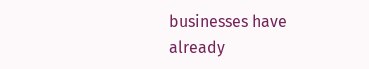businesses have already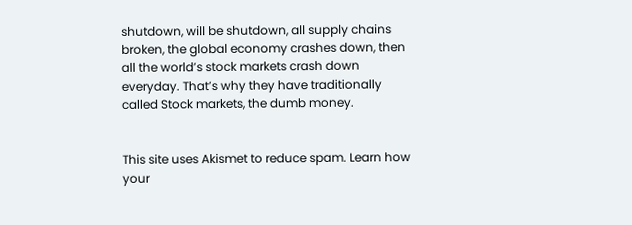shutdown, will be shutdown, all supply chains broken, the global economy crashes down, then all the world’s stock markets crash down everyday. That’s why they have traditionally called Stock markets, the dumb money.


This site uses Akismet to reduce spam. Learn how your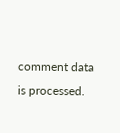comment data is processed.